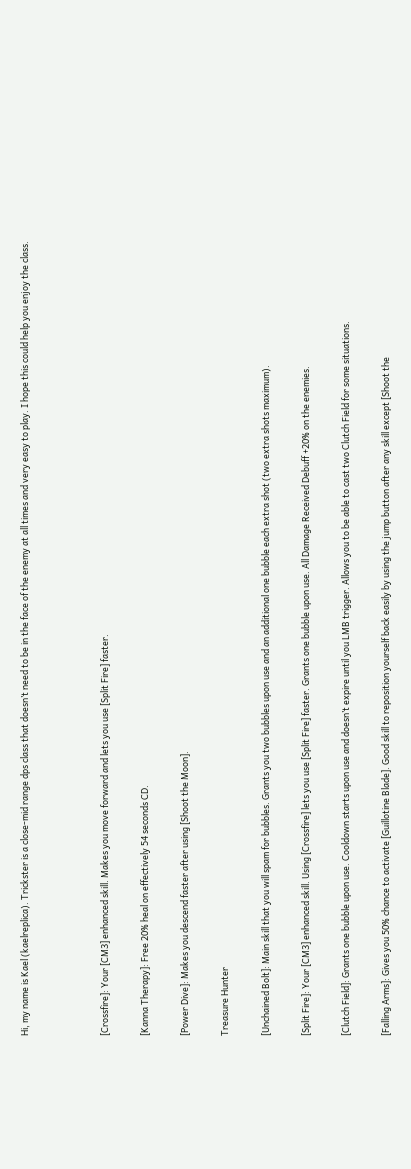Hi, my name is Kael (kaelreplica). Trickster is a close-mid range dps class that doesn’t need to be in the face of the enemy at all times and very easy to play. I hope this could help you enjoy the class.



[Crossfire]: Your [CM3] enhanced skill. Makes you move forward and lets you use [Split Fire] faster.

[Kanna Therapy]: Free 20% heal on effectively 54 seconds CD.

[Power Dive]: Makes you descend faster after using [Shoot the Moon].

Treasure Hunter

[Unchained Bolt]: Main skill that you will spam for bubbles. Grants you two bubbles upon use and an additional one bubble each extra shot (two extra shots maximum).

[Split Fire]: Your [CM3] enhanced skill. Using [Crossfire] lets you use [Split Fire] faster. Grants one bubble upon use. All Damage Received Debuff +20% on the enemies.

[Clutch Field]: Grants one bubble upon use. Cooldown starts upon use and doesn’t expire until you LMB trigger. Allows you to be able to cast two Clutch Field for some situations.

[Falling Arms]: Gives you 50% chance to activate [Guillotine Blade]. Good skill to reposition yourself back easily by using the jump button after any skill except [Shoot the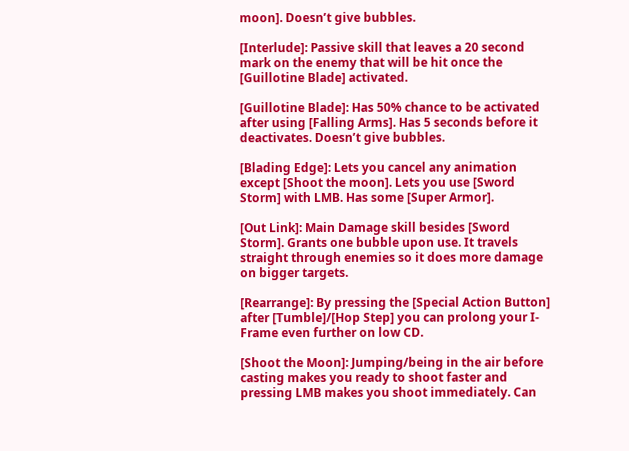moon]. Doesn’t give bubbles.

[Interlude]: Passive skill that leaves a 20 second mark on the enemy that will be hit once the [Guillotine Blade] activated.

[Guillotine Blade]: Has 50% chance to be activated after using [Falling Arms]. Has 5 seconds before it deactivates. Doesn’t give bubbles.

[Blading Edge]: Lets you cancel any animation except [Shoot the moon]. Lets you use [Sword Storm] with LMB. Has some [Super Armor].

[Out Link]: Main Damage skill besides [Sword Storm]. Grants one bubble upon use. It travels straight through enemies so it does more damage on bigger targets.

[Rearrange]: By pressing the [Special Action Button] after [Tumble]/[Hop Step] you can prolong your I-Frame even further on low CD.

[Shoot the Moon]: Jumping/being in the air before casting makes you ready to shoot faster and pressing LMB makes you shoot immediately. Can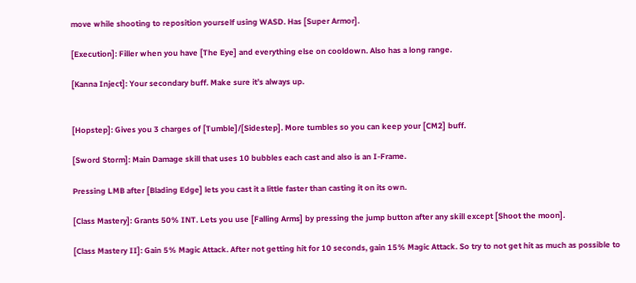move while shooting to reposition yourself using WASD. Has [Super Armor].

[Execution]: Filler when you have [The Eye] and everything else on cooldown. Also has a long range.

[Kanna Inject]: Your secondary buff. Make sure it’s always up.


[Hopstep]: Gives you 3 charges of [Tumble]/[Sidestep]. More tumbles so you can keep your [CM2] buff.

[Sword Storm]: Main Damage skill that uses 10 bubbles each cast and also is an I-Frame.

Pressing LMB after [Blading Edge] lets you cast it a little faster than casting it on its own.

[Class Mastery]: Grants 50% INT. Lets you use [Falling Arms] by pressing the jump button after any skill except [Shoot the moon].

[Class Mastery II]: Gain 5% Magic Attack. After not getting hit for 10 seconds, gain 15% Magic Attack. So try to not get hit as much as possible to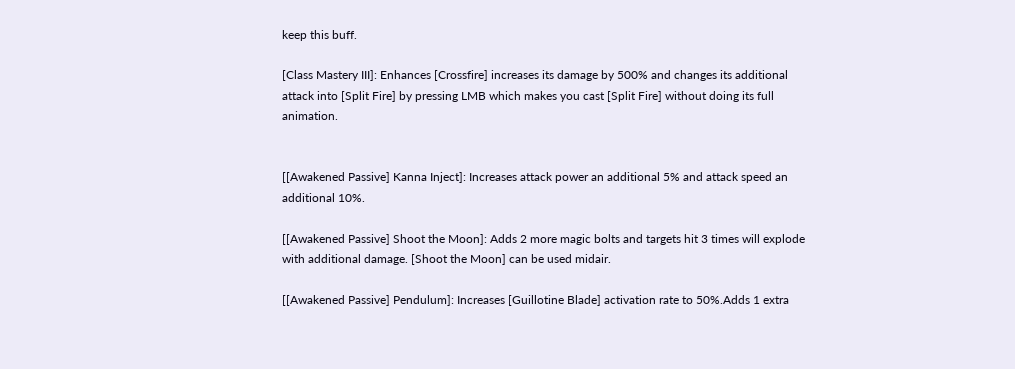keep this buff.

[Class Mastery III]: Enhances [Crossfire] increases its damage by 500% and changes its additional attack into [Split Fire] by pressing LMB which makes you cast [Split Fire] without doing its full animation.


[[Awakened Passive] Kanna Inject]: Increases attack power an additional 5% and attack speed an additional 10%.

[[Awakened Passive] Shoot the Moon]: Adds 2 more magic bolts and targets hit 3 times will explode with additional damage. [Shoot the Moon] can be used midair.

[[Awakened Passive] Pendulum]: Increases [Guillotine Blade] activation rate to 50%.Adds 1 extra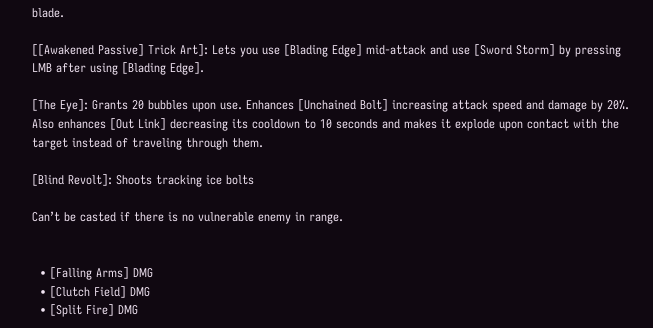blade.

[[Awakened Passive] Trick Art]: Lets you use [Blading Edge] mid-attack and use [Sword Storm] by pressing LMB after using [Blading Edge].

[The Eye]: Grants 20 bubbles upon use. Enhances [Unchained Bolt] increasing attack speed and damage by 20%. Also enhances [Out Link] decreasing its cooldown to 10 seconds and makes it explode upon contact with the target instead of traveling through them.

[Blind Revolt]: Shoots tracking ice bolts

Can’t be casted if there is no vulnerable enemy in range.


  • [Falling Arms] DMG
  • [Clutch Field] DMG
  • [Split Fire] DMG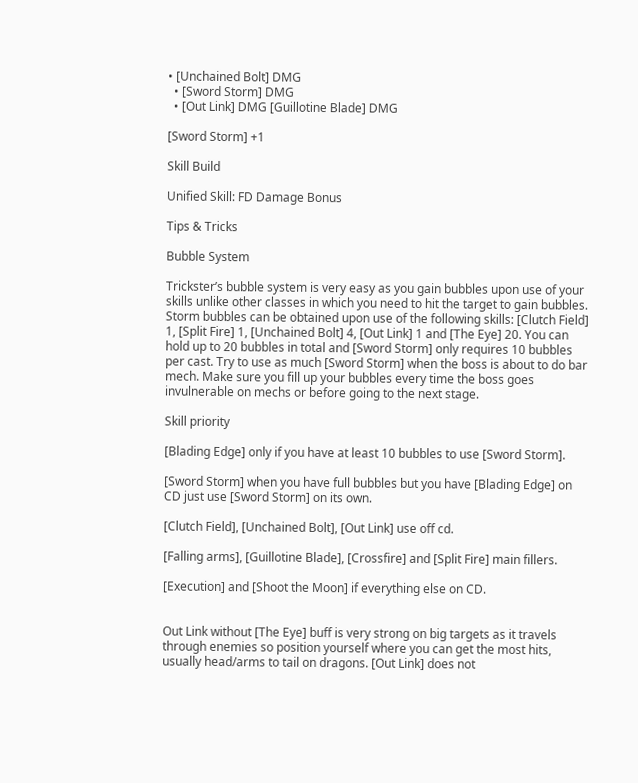• [Unchained Bolt] DMG
  • [Sword Storm] DMG
  • [Out Link] DMG [Guillotine Blade] DMG

[Sword Storm] +1

Skill Build

Unified Skill: FD Damage Bonus

Tips & Tricks

Bubble System

Trickster’s bubble system is very easy as you gain bubbles upon use of your skills unlike other classes in which you need to hit the target to gain bubbles. Storm bubbles can be obtained upon use of the following skills: [Clutch Field] 1, [Split Fire] 1, [Unchained Bolt] 4, [Out Link] 1 and [The Eye] 20. You can hold up to 20 bubbles in total and [Sword Storm] only requires 10 bubbles per cast. Try to use as much [Sword Storm] when the boss is about to do bar mech. Make sure you fill up your bubbles every time the boss goes invulnerable on mechs or before going to the next stage.

Skill priority

[Blading Edge] only if you have at least 10 bubbles to use [Sword Storm].

[Sword Storm] when you have full bubbles but you have [Blading Edge] on CD just use [Sword Storm] on its own.

[Clutch Field], [Unchained Bolt], [Out Link] use off cd.

[Falling arms], [Guillotine Blade], [Crossfire] and [Split Fire] main fillers.

[Execution] and [Shoot the Moon] if everything else on CD.


Out Link without [The Eye] buff is very strong on big targets as it travels through enemies so position yourself where you can get the most hits, usually head/arms to tail on dragons. [Out Link] does not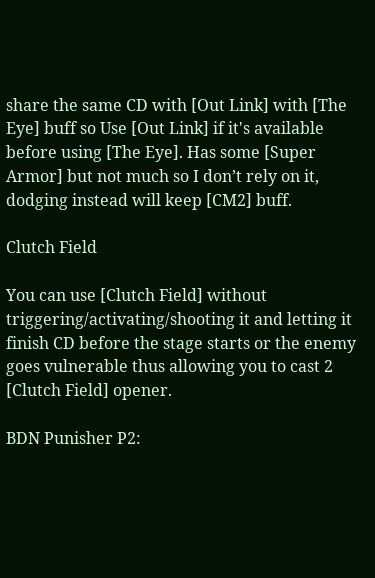share the same CD with [Out Link] with [The Eye] buff so Use [Out Link] if it's available before using [The Eye]. Has some [Super Armor] but not much so I don’t rely on it, dodging instead will keep [CM2] buff.

Clutch Field

You can use [Clutch Field] without triggering/activating/shooting it and letting it finish CD before the stage starts or the enemy goes vulnerable thus allowing you to cast 2 [Clutch Field] opener.

BDN Punisher P2: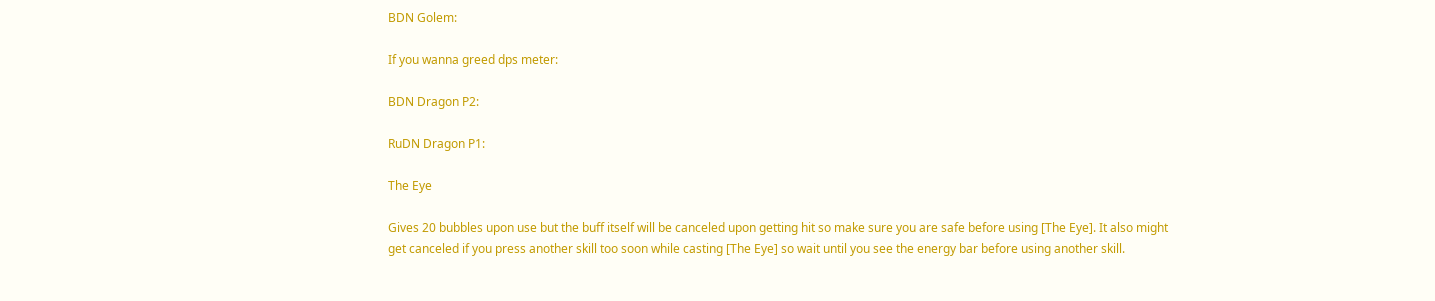BDN Golem:

If you wanna greed dps meter:

BDN Dragon P2:

RuDN Dragon P1:

The Eye

Gives 20 bubbles upon use but the buff itself will be canceled upon getting hit so make sure you are safe before using [The Eye]. It also might get canceled if you press another skill too soon while casting [The Eye] so wait until you see the energy bar before using another skill.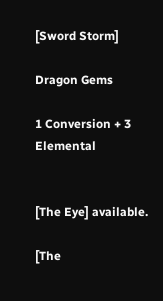[Sword Storm]

Dragon Gems

1 Conversion + 3 Elemental


[The Eye] available.

[The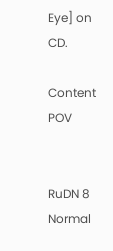Eye] on CD.

Content POV


RuDN 8 Normal